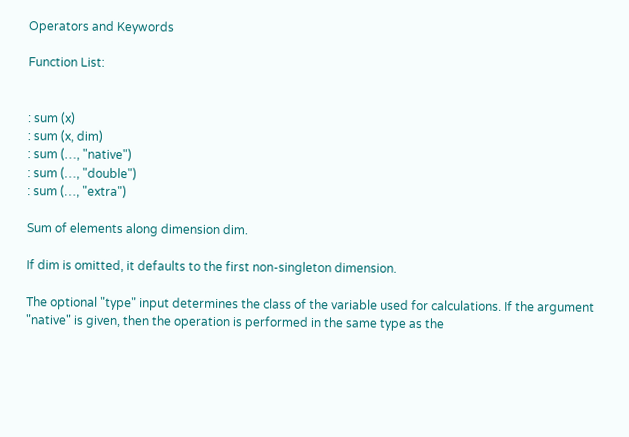Operators and Keywords

Function List:


: sum (x)
: sum (x, dim)
: sum (…, "native")
: sum (…, "double")
: sum (…, "extra")

Sum of elements along dimension dim.

If dim is omitted, it defaults to the first non-singleton dimension.

The optional "type" input determines the class of the variable used for calculations. If the argument "native" is given, then the operation is performed in the same type as the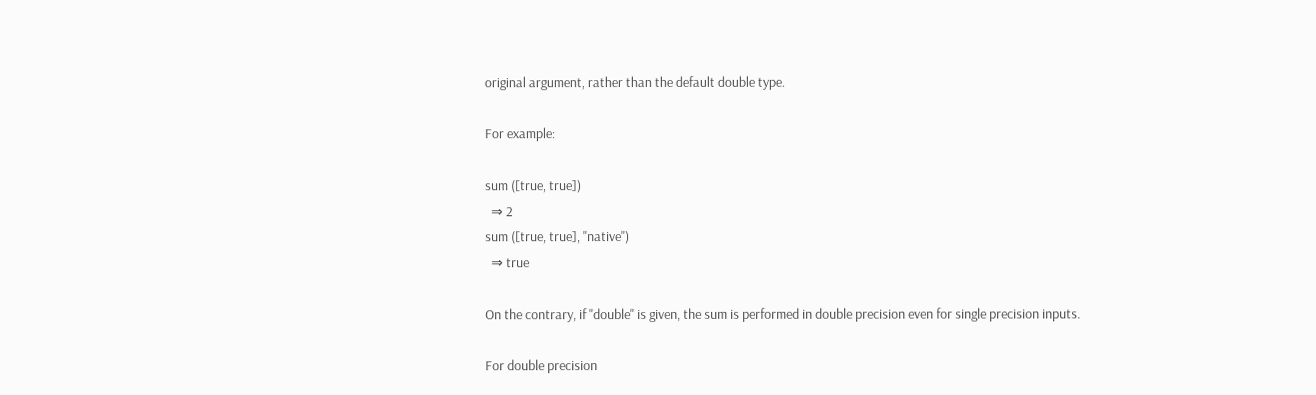original argument, rather than the default double type.

For example:

sum ([true, true])
  ⇒ 2
sum ([true, true], "native")
  ⇒ true

On the contrary, if "double" is given, the sum is performed in double precision even for single precision inputs.

For double precision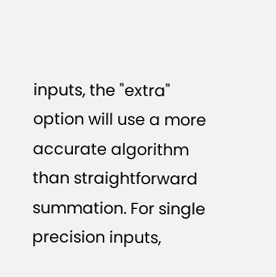inputs, the "extra" option will use a more accurate algorithm than straightforward summation. For single precision inputs,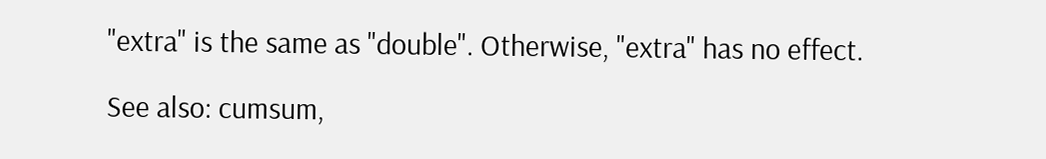"extra" is the same as "double". Otherwise, "extra" has no effect.

See also: cumsum,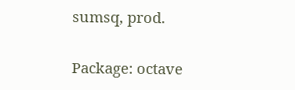sumsq, prod.

Package: octave